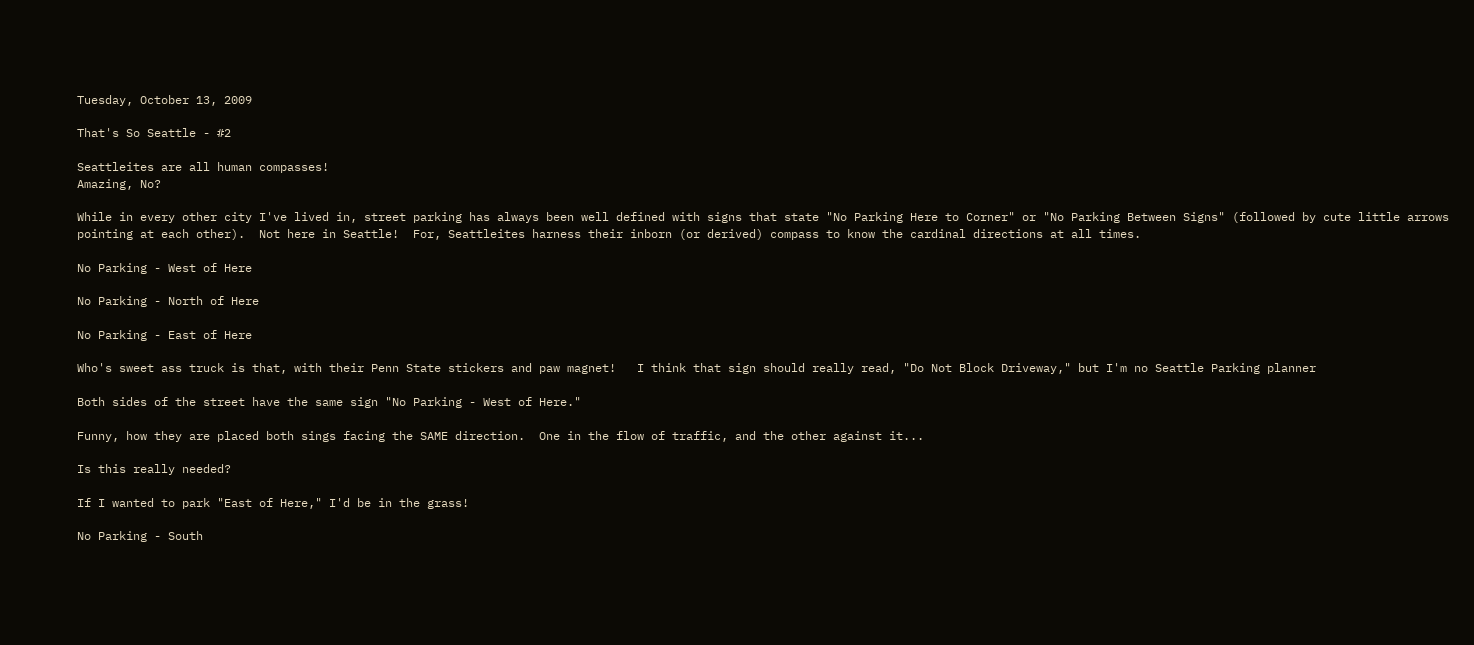Tuesday, October 13, 2009

That's So Seattle - #2

Seattleites are all human compasses!
Amazing, No?

While in every other city I've lived in, street parking has always been well defined with signs that state "No Parking Here to Corner" or "No Parking Between Signs" (followed by cute little arrows pointing at each other).  Not here in Seattle!  For, Seattleites harness their inborn (or derived) compass to know the cardinal directions at all times.

No Parking - West of Here

No Parking - North of Here

No Parking - East of Here

Who's sweet ass truck is that, with their Penn State stickers and paw magnet!   I think that sign should really read, "Do Not Block Driveway," but I'm no Seattle Parking planner

Both sides of the street have the same sign "No Parking - West of Here."

Funny, how they are placed both sings facing the SAME direction.  One in the flow of traffic, and the other against it...

Is this really needed?

If I wanted to park "East of Here," I'd be in the grass!

No Parking - South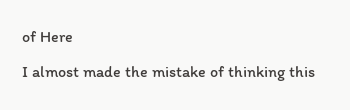of Here

I almost made the mistake of thinking this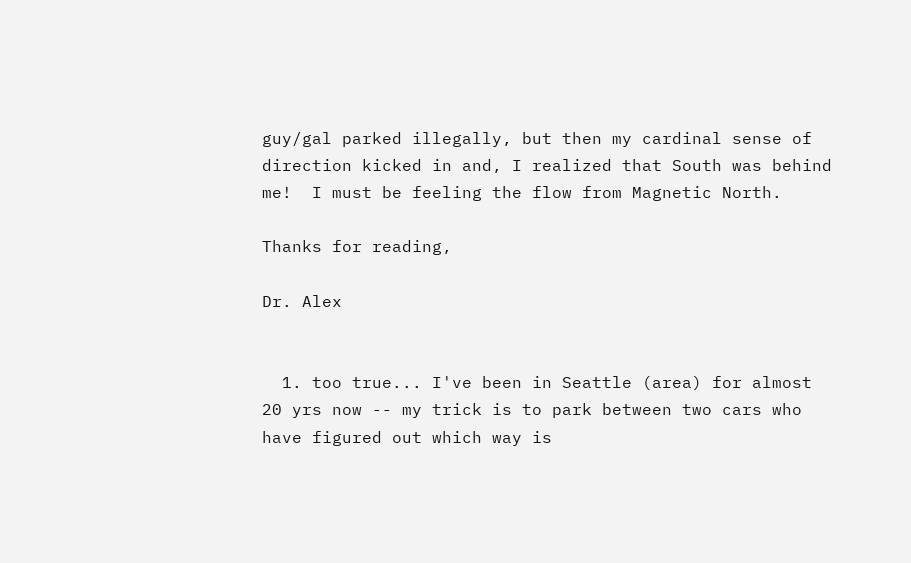guy/gal parked illegally, but then my cardinal sense of direction kicked in and, I realized that South was behind me!  I must be feeling the flow from Magnetic North.

Thanks for reading,

Dr. Alex


  1. too true... I've been in Seattle (area) for almost 20 yrs now -- my trick is to park between two cars who have figured out which way is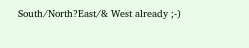South/North?East/& West already ;-)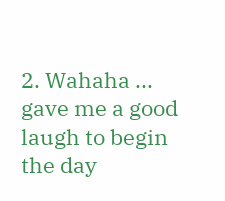2. Wahaha ... gave me a good laugh to begin the day